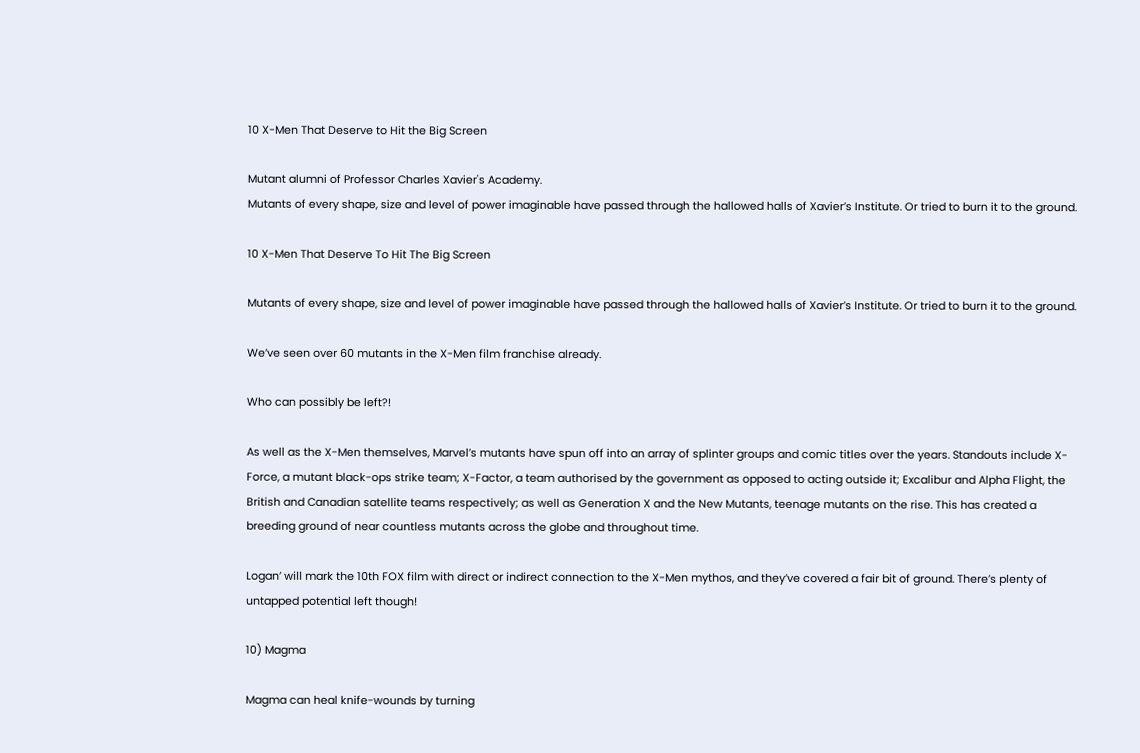10 X-Men That Deserve to Hit the Big Screen

Mutant alumni of Professor Charles Xavier's Academy.
Mutants of every shape, size and level of power imaginable have passed through the hallowed halls of Xavier’s Institute. Or tried to burn it to the ground.

10 X-Men That Deserve To Hit The Big Screen

Mutants of every shape, size and level of power imaginable have passed through the hallowed halls of Xavier’s Institute. Or tried to burn it to the ground.

We’ve seen over 60 mutants in the X-Men film franchise already.

Who can possibly be left?!

As well as the X-Men themselves, Marvel’s mutants have spun off into an array of splinter groups and comic titles over the years. Standouts include X-Force, a mutant black-ops strike team; X-Factor, a team authorised by the government as opposed to acting outside it; Excalibur and Alpha Flight, the British and Canadian satellite teams respectively; as well as Generation X and the New Mutants, teenage mutants on the rise. This has created a breeding ground of near countless mutants across the globe and throughout time.

Logan’ will mark the 10th FOX film with direct or indirect connection to the X-Men mythos, and they’ve covered a fair bit of ground. There’s plenty of untapped potential left though!

10) Magma

Magma can heal knife-wounds by turning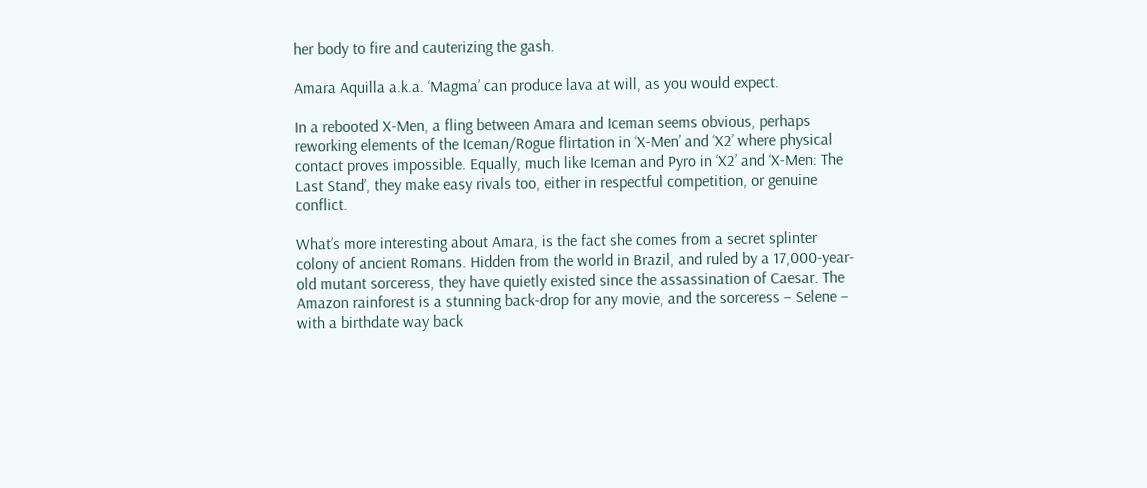her body to fire and cauterizing the gash.

Amara Aquilla a.k.a. ‘Magma’ can produce lava at will, as you would expect.

In a rebooted X-Men, a fling between Amara and Iceman seems obvious, perhaps reworking elements of the Iceman/Rogue flirtation in ‘X-Men’ and ‘X2’ where physical contact proves impossible. Equally, much like Iceman and Pyro in ‘X2’ and ‘X-Men: The Last Stand’, they make easy rivals too, either in respectful competition, or genuine conflict.

What’s more interesting about Amara, is the fact she comes from a secret splinter colony of ancient Romans. Hidden from the world in Brazil, and ruled by a 17,000-year-old mutant sorceress, they have quietly existed since the assassination of Caesar. The Amazon rainforest is a stunning back-drop for any movie, and the sorceress – Selene – with a birthdate way back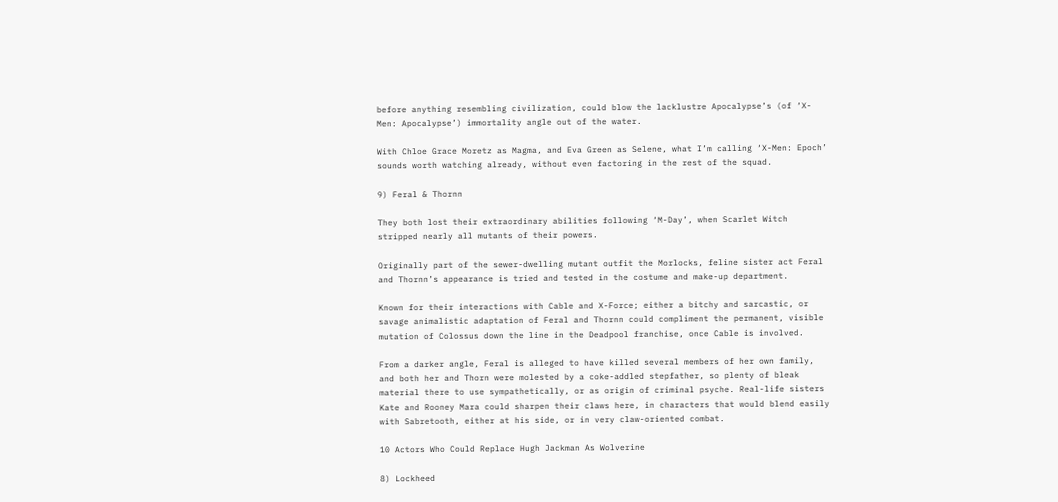before anything resembling civilization, could blow the lacklustre Apocalypse’s (of ‘X-Men: Apocalypse’) immortality angle out of the water.

With Chloe Grace Moretz as Magma, and Eva Green as Selene, what I’m calling ‘X-Men: Epoch’ sounds worth watching already, without even factoring in the rest of the squad.

9) Feral & Thornn

They both lost their extraordinary abilities following ‘M-Day’, when Scarlet Witch stripped nearly all mutants of their powers.

Originally part of the sewer-dwelling mutant outfit the Morlocks, feline sister act Feral and Thornn’s appearance is tried and tested in the costume and make-up department.

Known for their interactions with Cable and X-Force; either a bitchy and sarcastic, or savage animalistic adaptation of Feral and Thornn could compliment the permanent, visible mutation of Colossus down the line in the Deadpool franchise, once Cable is involved.

From a darker angle, Feral is alleged to have killed several members of her own family, and both her and Thorn were molested by a coke-addled stepfather, so plenty of bleak material there to use sympathetically, or as origin of criminal psyche. Real-life sisters Kate and Rooney Mara could sharpen their claws here, in characters that would blend easily with Sabretooth, either at his side, or in very claw-oriented combat.

10 Actors Who Could Replace Hugh Jackman As Wolverine

8) Lockheed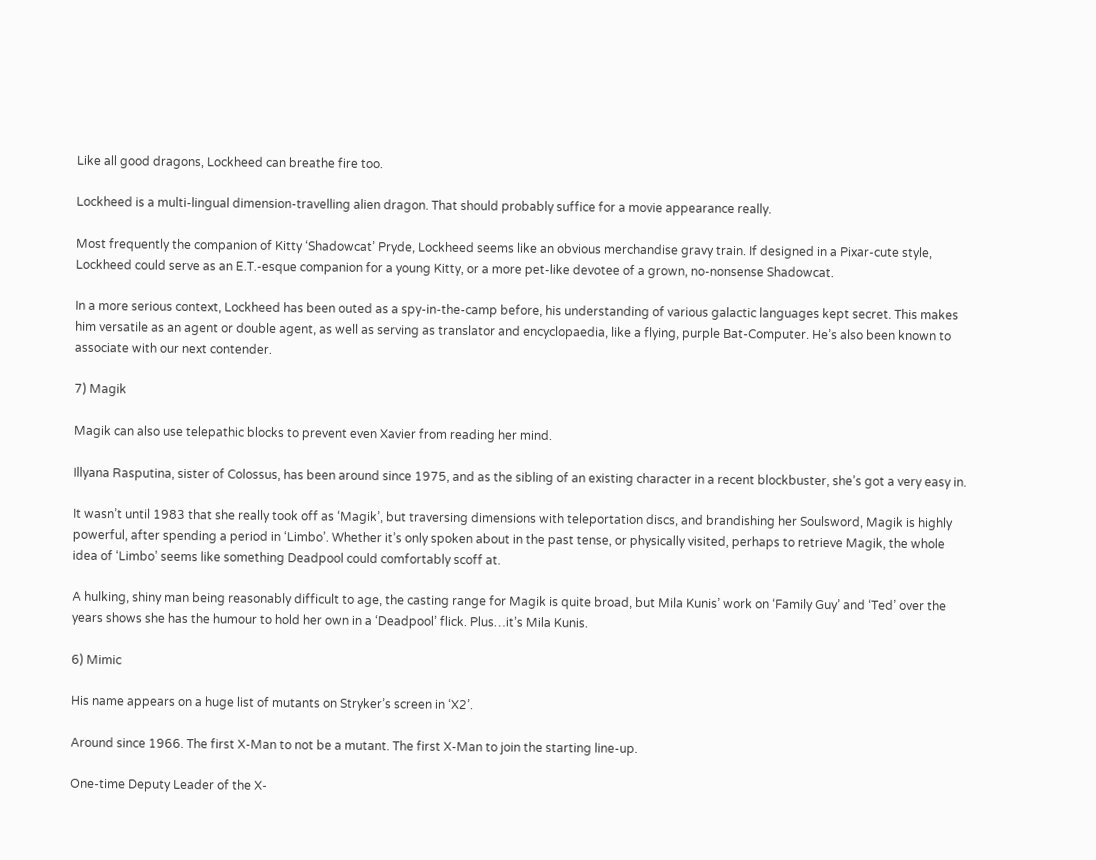Like all good dragons, Lockheed can breathe fire too.

Lockheed is a multi-lingual dimension-travelling alien dragon. That should probably suffice for a movie appearance really.

Most frequently the companion of Kitty ‘Shadowcat’ Pryde, Lockheed seems like an obvious merchandise gravy train. If designed in a Pixar-cute style, Lockheed could serve as an E.T.-esque companion for a young Kitty, or a more pet-like devotee of a grown, no-nonsense Shadowcat.

In a more serious context, Lockheed has been outed as a spy-in-the-camp before, his understanding of various galactic languages kept secret. This makes him versatile as an agent or double agent, as well as serving as translator and encyclopaedia, like a flying, purple Bat-Computer. He’s also been known to associate with our next contender.

7) Magik

Magik can also use telepathic blocks to prevent even Xavier from reading her mind.

Illyana Rasputina, sister of Colossus, has been around since 1975, and as the sibling of an existing character in a recent blockbuster, she’s got a very easy in.

It wasn’t until 1983 that she really took off as ‘Magik’, but traversing dimensions with teleportation discs, and brandishing her Soulsword, Magik is highly powerful, after spending a period in ‘Limbo’. Whether it’s only spoken about in the past tense, or physically visited, perhaps to retrieve Magik, the whole idea of ‘Limbo’ seems like something Deadpool could comfortably scoff at.

A hulking, shiny man being reasonably difficult to age, the casting range for Magik is quite broad, but Mila Kunis’ work on ‘Family Guy’ and ‘Ted’ over the years shows she has the humour to hold her own in a ‘Deadpool’ flick. Plus…it’s Mila Kunis.

6) Mimic

His name appears on a huge list of mutants on Stryker’s screen in ‘X2’.

Around since 1966. The first X-Man to not be a mutant. The first X-Man to join the starting line-up.

One-time Deputy Leader of the X-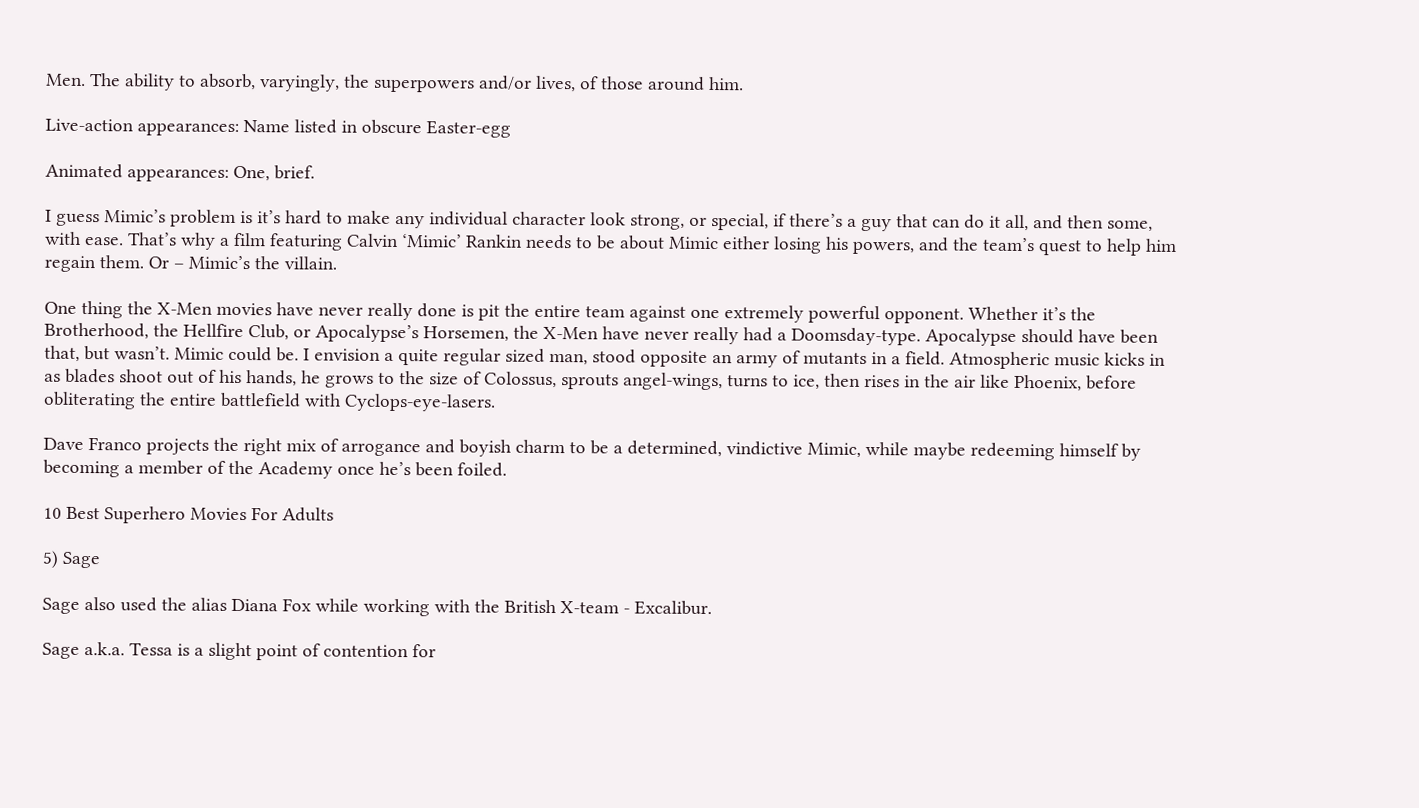Men. The ability to absorb, varyingly, the superpowers and/or lives, of those around him.

Live-action appearances: Name listed in obscure Easter-egg

Animated appearances: One, brief.

I guess Mimic’s problem is it’s hard to make any individual character look strong, or special, if there’s a guy that can do it all, and then some, with ease. That’s why a film featuring Calvin ‘Mimic’ Rankin needs to be about Mimic either losing his powers, and the team’s quest to help him regain them. Or – Mimic’s the villain.

One thing the X-Men movies have never really done is pit the entire team against one extremely powerful opponent. Whether it’s the Brotherhood, the Hellfire Club, or Apocalypse’s Horsemen, the X-Men have never really had a Doomsday-type. Apocalypse should have been that, but wasn’t. Mimic could be. I envision a quite regular sized man, stood opposite an army of mutants in a field. Atmospheric music kicks in as blades shoot out of his hands, he grows to the size of Colossus, sprouts angel-wings, turns to ice, then rises in the air like Phoenix, before obliterating the entire battlefield with Cyclops-eye-lasers.

Dave Franco projects the right mix of arrogance and boyish charm to be a determined, vindictive Mimic, while maybe redeeming himself by becoming a member of the Academy once he’s been foiled.

10 Best Superhero Movies For Adults

5) Sage

Sage also used the alias Diana Fox while working with the British X-team - Excalibur.

Sage a.k.a. Tessa is a slight point of contention for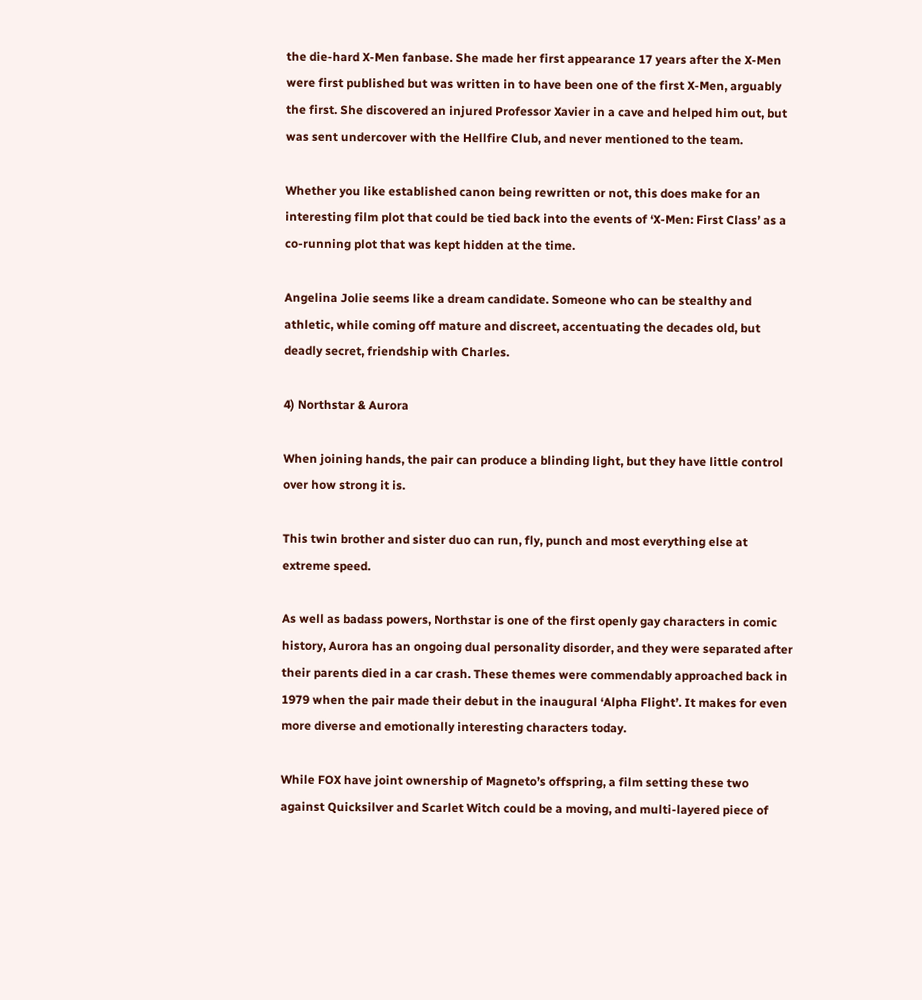the die-hard X-Men fanbase. She made her first appearance 17 years after the X-Men were first published but was written in to have been one of the first X-Men, arguably the first. She discovered an injured Professor Xavier in a cave and helped him out, but was sent undercover with the Hellfire Club, and never mentioned to the team.

Whether you like established canon being rewritten or not, this does make for an interesting film plot that could be tied back into the events of ‘X-Men: First Class’ as a co-running plot that was kept hidden at the time.

Angelina Jolie seems like a dream candidate. Someone who can be stealthy and athletic, while coming off mature and discreet, accentuating the decades old, but deadly secret, friendship with Charles.

4) Northstar & Aurora

When joining hands, the pair can produce a blinding light, but they have little control over how strong it is.

This twin brother and sister duo can run, fly, punch and most everything else at extreme speed.

As well as badass powers, Northstar is one of the first openly gay characters in comic history, Aurora has an ongoing dual personality disorder, and they were separated after their parents died in a car crash. These themes were commendably approached back in 1979 when the pair made their debut in the inaugural ‘Alpha Flight’. It makes for even more diverse and emotionally interesting characters today.

While FOX have joint ownership of Magneto’s offspring, a film setting these two against Quicksilver and Scarlet Witch could be a moving, and multi-layered piece of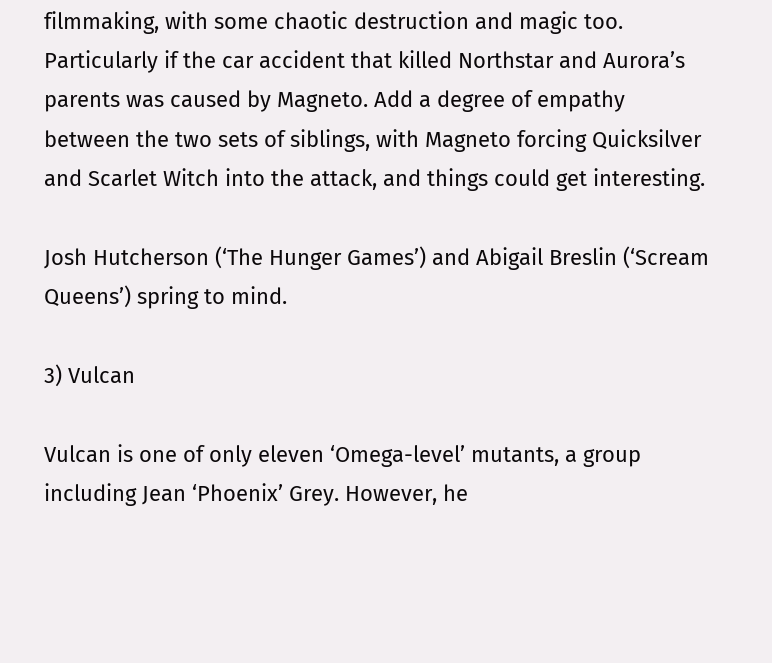filmmaking, with some chaotic destruction and magic too. Particularly if the car accident that killed Northstar and Aurora’s parents was caused by Magneto. Add a degree of empathy between the two sets of siblings, with Magneto forcing Quicksilver and Scarlet Witch into the attack, and things could get interesting.

Josh Hutcherson (‘The Hunger Games’) and Abigail Breslin (‘Scream Queens’) spring to mind.

3) Vulcan

Vulcan is one of only eleven ‘Omega-level’ mutants, a group including Jean ‘Phoenix’ Grey. However, he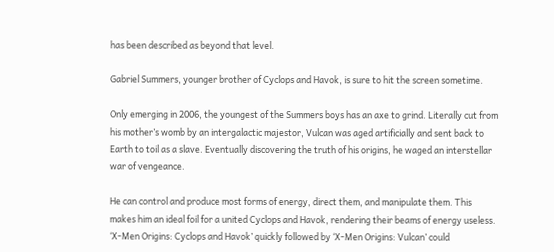has been described as beyond that level.

Gabriel Summers, younger brother of Cyclops and Havok, is sure to hit the screen sometime.

Only emerging in 2006, the youngest of the Summers boys has an axe to grind. Literally cut from his mother’s womb by an intergalactic majestor, Vulcan was aged artificially and sent back to Earth to toil as a slave. Eventually discovering the truth of his origins, he waged an interstellar war of vengeance.

He can control and produce most forms of energy, direct them, and manipulate them. This makes him an ideal foil for a united Cyclops and Havok, rendering their beams of energy useless. ‘X-Men Origins: Cyclops and Havok’ quickly followed by ‘X-Men Origins: Vulcan’ could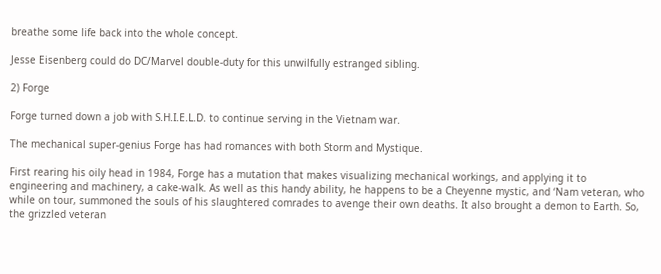breathe some life back into the whole concept.

Jesse Eisenberg could do DC/Marvel double-duty for this unwilfully estranged sibling.

2) Forge

Forge turned down a job with S.H.I.E.L.D. to continue serving in the Vietnam war.

The mechanical super-genius Forge has had romances with both Storm and Mystique.

First rearing his oily head in 1984, Forge has a mutation that makes visualizing mechanical workings, and applying it to engineering and machinery, a cake-walk. As well as this handy ability, he happens to be a Cheyenne mystic, and ‘Nam veteran, who while on tour, summoned the souls of his slaughtered comrades to avenge their own deaths. It also brought a demon to Earth. So, the grizzled veteran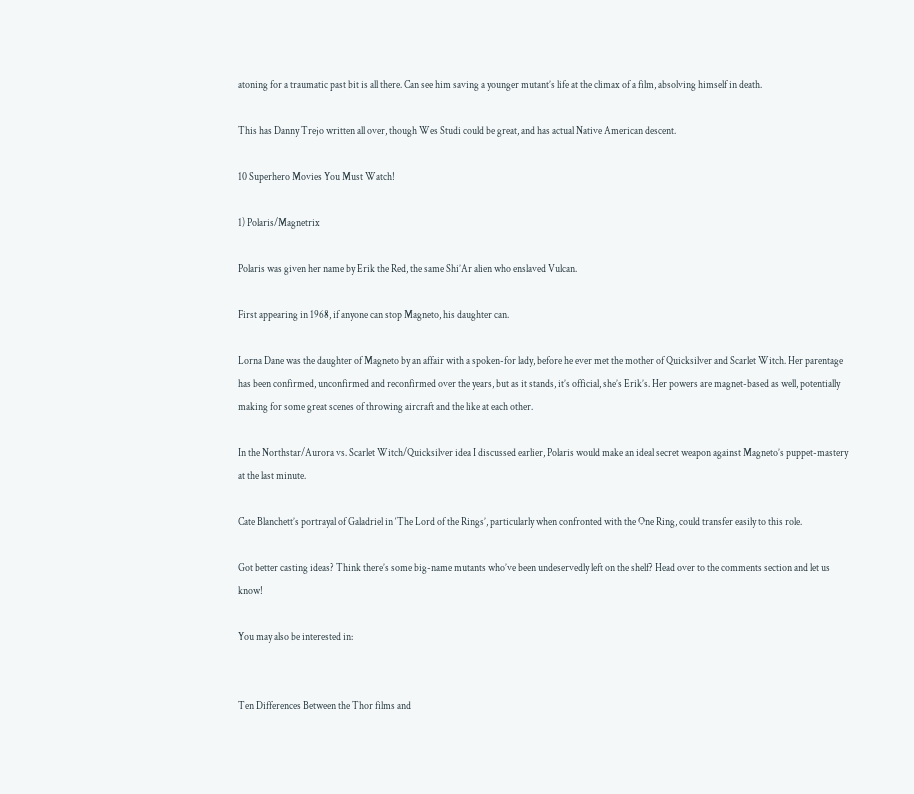atoning for a traumatic past bit is all there. Can see him saving a younger mutant’s life at the climax of a film, absolving himself in death.

This has Danny Trejo written all over, though Wes Studi could be great, and has actual Native American descent.

10 Superhero Movies You Must Watch!

1) Polaris/Magnetrix

Polaris was given her name by Erik the Red, the same Shi’Ar alien who enslaved Vulcan.

First appearing in 1968, if anyone can stop Magneto, his daughter can.

Lorna Dane was the daughter of Magneto by an affair with a spoken-for lady, before he ever met the mother of Quicksilver and Scarlet Witch. Her parentage has been confirmed, unconfirmed and reconfirmed over the years, but as it stands, it’s official, she’s Erik’s. Her powers are magnet-based as well, potentially making for some great scenes of throwing aircraft and the like at each other.

In the Northstar/Aurora vs. Scarlet Witch/Quicksilver idea I discussed earlier, Polaris would make an ideal secret weapon against Magneto’s puppet-mastery at the last minute.

Cate Blanchett’s portrayal of Galadriel in ‘The Lord of the Rings’, particularly when confronted with the One Ring, could transfer easily to this role.

Got better casting ideas? Think there’s some big-name mutants who’ve been undeservedly left on the shelf? Head over to the comments section and let us know!

You may also be interested in:


Ten Differences Between the Thor films and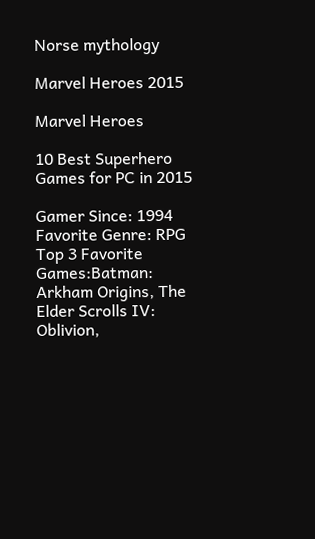Norse mythology

Marvel Heroes 2015

Marvel Heroes

10 Best Superhero Games for PC in 2015

Gamer Since: 1994
Favorite Genre: RPG
Top 3 Favorite Games:Batman: Arkham Origins, The Elder Scrolls IV: Oblivion,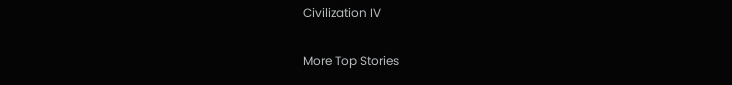Civilization IV

More Top Stories